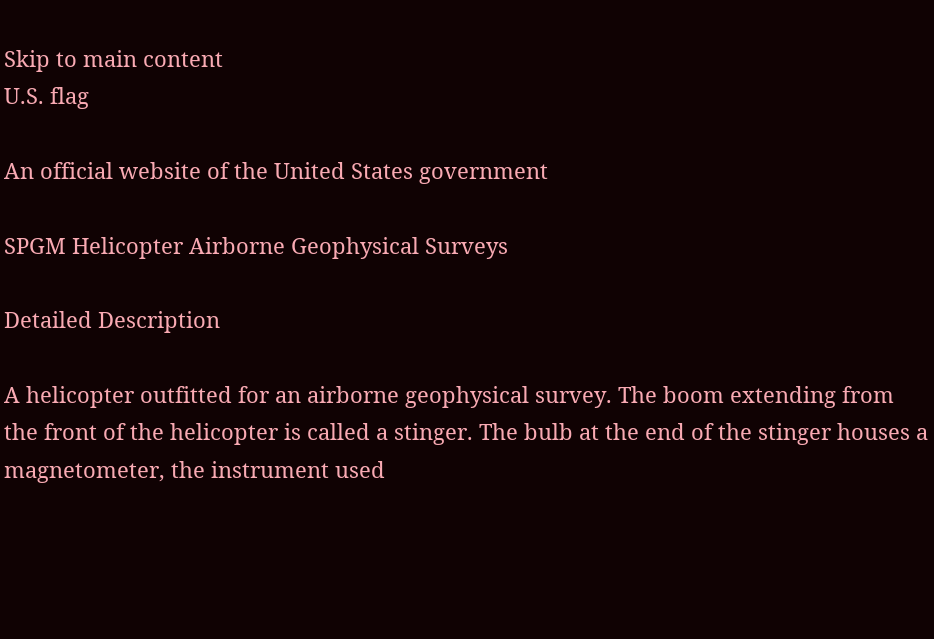Skip to main content
U.S. flag

An official website of the United States government

SPGM Helicopter Airborne Geophysical Surveys

Detailed Description

A helicopter outfitted for an airborne geophysical survey. The boom extending from the front of the helicopter is called a stinger. The bulb at the end of the stinger houses a magnetometer, the instrument used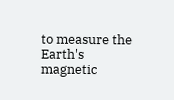to measure the Earth's magnetic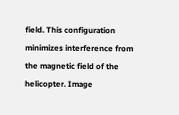field. This configuration minimizes interference from the magnetic field of the helicopter. Image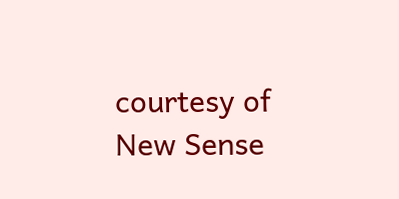courtesy of New Sense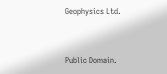Geophysics Ltd.


Public Domain.